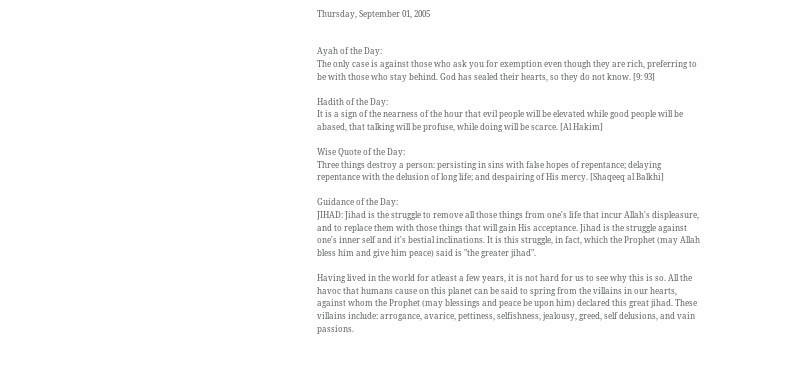Thursday, September 01, 2005


Ayah of the Day:
The only case is against those who ask you for exemption even though they are rich, preferring to be with those who stay behind. God has sealed their hearts, so they do not know. [9: 93]

Hadith of the Day:
It is a sign of the nearness of the hour that evil people will be elevated while good people will be abased, that talking will be profuse, while doing will be scarce. [Al Hakim]

Wise Quote of the Day:
Three things destroy a person: persisting in sins with false hopes of repentance; delaying repentance with the delusion of long life; and despairing of His mercy. [Shaqeeq al Balkhi]

Guidance of the Day:
JIHAD: Jihad is the struggle to remove all those things from one's life that incur Allah's displeasure, and to replace them with those things that will gain His acceptance. Jihad is the struggle against one's inner self and it's bestial inclinations. It is this struggle, in fact, which the Prophet (may Allah bless him and give him peace) said is "the greater jihad".

Having lived in the world for atleast a few years, it is not hard for us to see why this is so. All the havoc that humans cause on this planet can be said to spring from the villains in our hearts, against whom the Prophet (may blessings and peace be upon him) declared this great jihad. These villains include: arrogance, avarice, pettiness, selfishness, jealousy, greed, self delusions, and vain passions.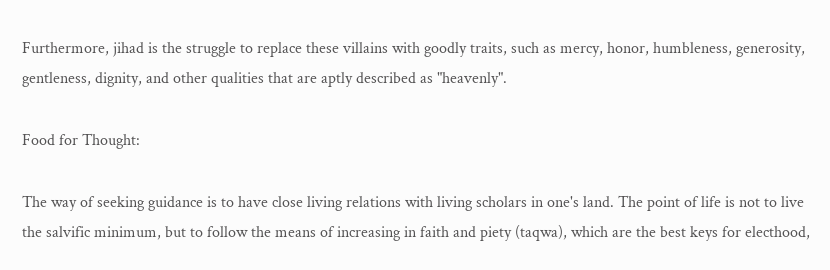Furthermore, jihad is the struggle to replace these villains with goodly traits, such as mercy, honor, humbleness, generosity, gentleness, dignity, and other qualities that are aptly described as "heavenly".

Food for Thought:

The way of seeking guidance is to have close living relations with living scholars in one's land. The point of life is not to live the salvific minimum, but to follow the means of increasing in faith and piety (taqwa), which are the best keys for electhood,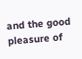and the good pleasure of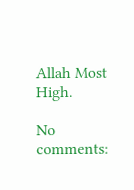Allah Most High.

No comments: